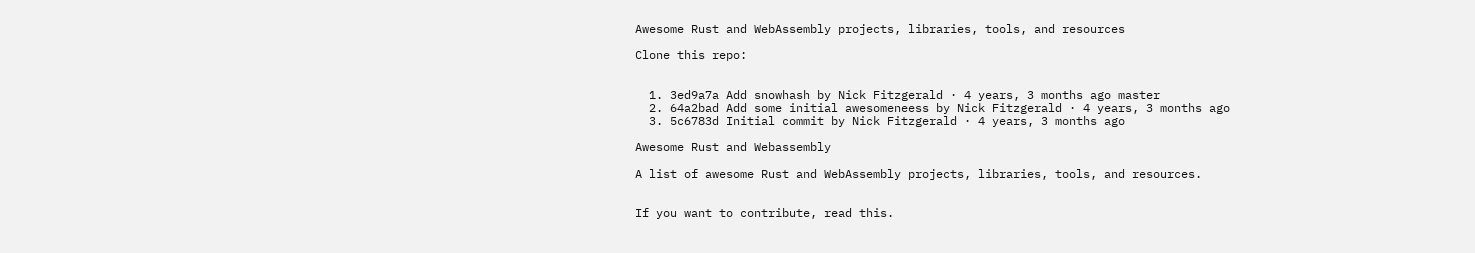Awesome Rust and WebAssembly projects, libraries, tools, and resources

Clone this repo:


  1. 3ed9a7a Add snowhash by Nick Fitzgerald · 4 years, 3 months ago master
  2. 64a2bad Add some initial awesomeneess by Nick Fitzgerald · 4 years, 3 months ago
  3. 5c6783d Initial commit by Nick Fitzgerald · 4 years, 3 months ago

Awesome Rust and Webassembly

A list of awesome Rust and WebAssembly projects, libraries, tools, and resources.


If you want to contribute, read this.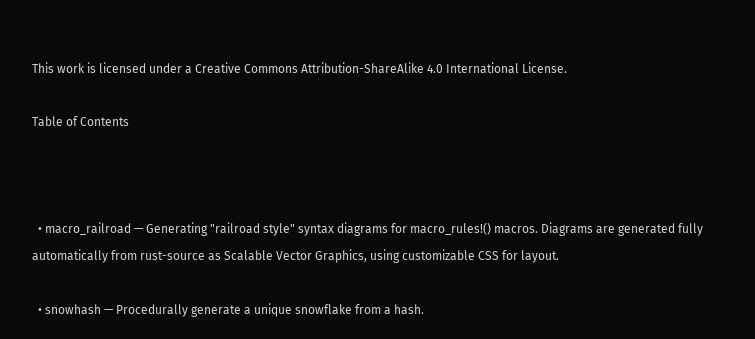This work is licensed under a Creative Commons Attribution-ShareAlike 4.0 International License.

Table of Contents



  • macro_railroad — Generating "railroad style" syntax diagrams for macro_rules!() macros. Diagrams are generated fully automatically from rust-source as Scalable Vector Graphics, using customizable CSS for layout.

  • snowhash — Procedurally generate a unique snowflake from a hash.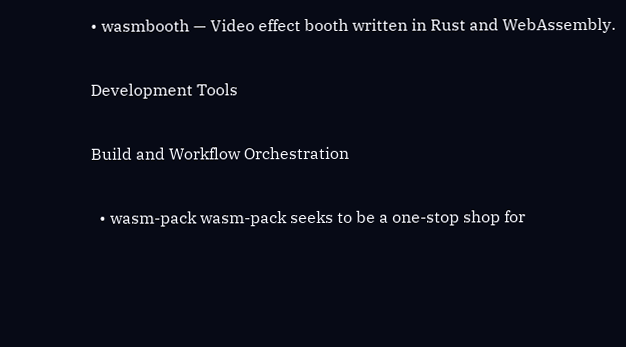• wasmbooth — Video effect booth written in Rust and WebAssembly.

Development Tools

Build and Workflow Orchestration

  • wasm-pack wasm-pack seeks to be a one-stop shop for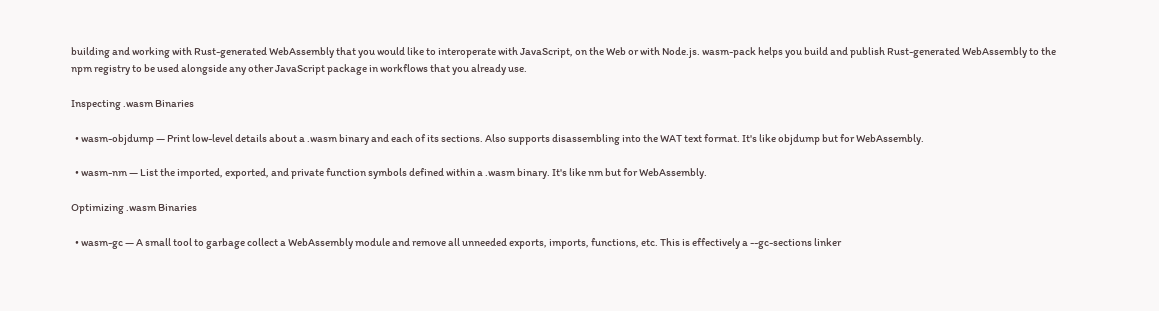building and working with Rust-generated WebAssembly that you would like to interoperate with JavaScript, on the Web or with Node.js. wasm-pack helps you build and publish Rust-generated WebAssembly to the npm registry to be used alongside any other JavaScript package in workflows that you already use.

Inspecting .wasm Binaries

  • wasm-objdump — Print low-level details about a .wasm binary and each of its sections. Also supports disassembling into the WAT text format. It's like objdump but for WebAssembly.

  • wasm-nm — List the imported, exported, and private function symbols defined within a .wasm binary. It's like nm but for WebAssembly.

Optimizing .wasm Binaries

  • wasm-gc — A small tool to garbage collect a WebAssembly module and remove all unneeded exports, imports, functions, etc. This is effectively a --gc-sections linker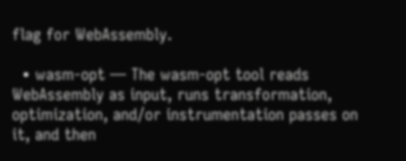flag for WebAssembly.

  • wasm-opt — The wasm-opt tool reads WebAssembly as input, runs transformation, optimization, and/or instrumentation passes on it, and then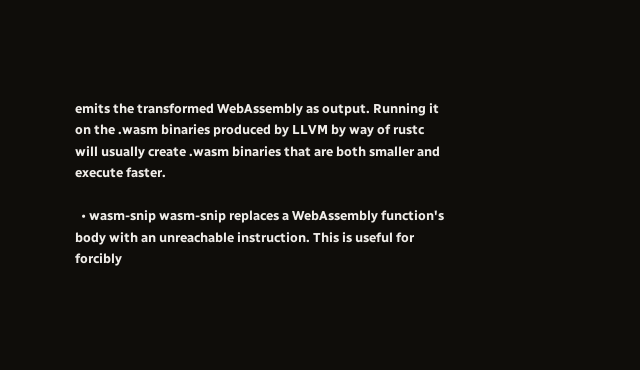emits the transformed WebAssembly as output. Running it on the .wasm binaries produced by LLVM by way of rustc will usually create .wasm binaries that are both smaller and execute faster.

  • wasm-snip wasm-snip replaces a WebAssembly function's body with an unreachable instruction. This is useful for forcibly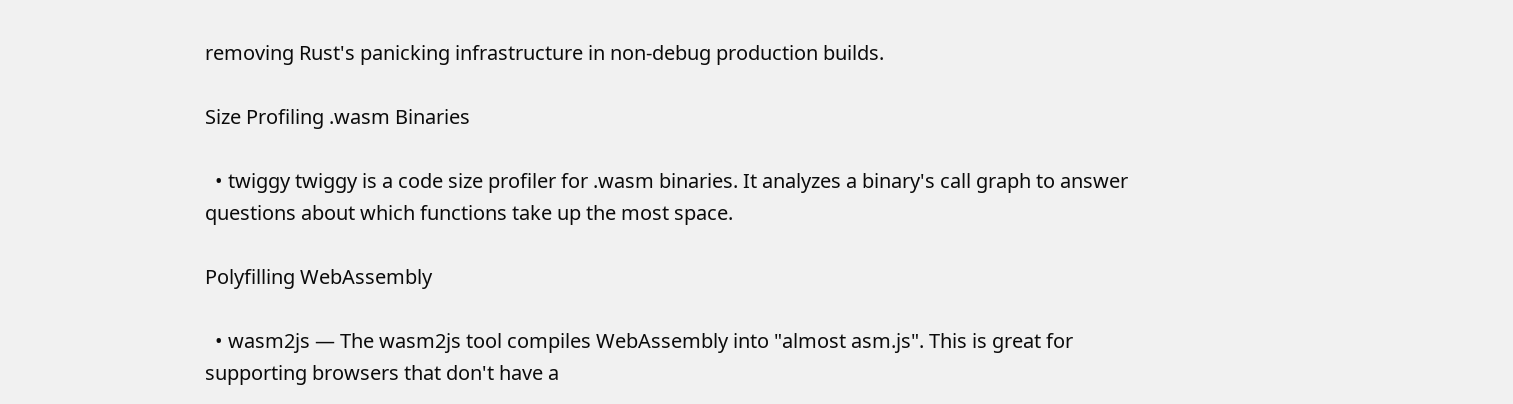removing Rust's panicking infrastructure in non-debug production builds.

Size Profiling .wasm Binaries

  • twiggy twiggy is a code size profiler for .wasm binaries. It analyzes a binary's call graph to answer questions about which functions take up the most space.

Polyfilling WebAssembly

  • wasm2js — The wasm2js tool compiles WebAssembly into "almost asm.js". This is great for supporting browsers that don't have a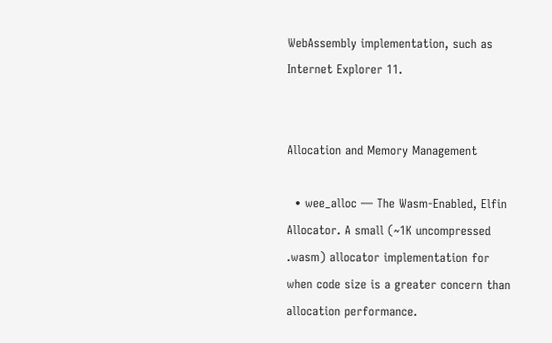WebAssembly implementation, such as Internet Explorer 11.


Allocation and Memory Management

  • wee_alloc — The Wasm-Enabled, Elfin Allocator. A small (~1K uncompressed .wasm) allocator implementation for when code size is a greater concern than allocation performance.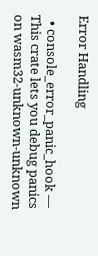Error Handling

  • console_error_panic_hook — This crate lets you debug panics on wasm32-unknown-unknown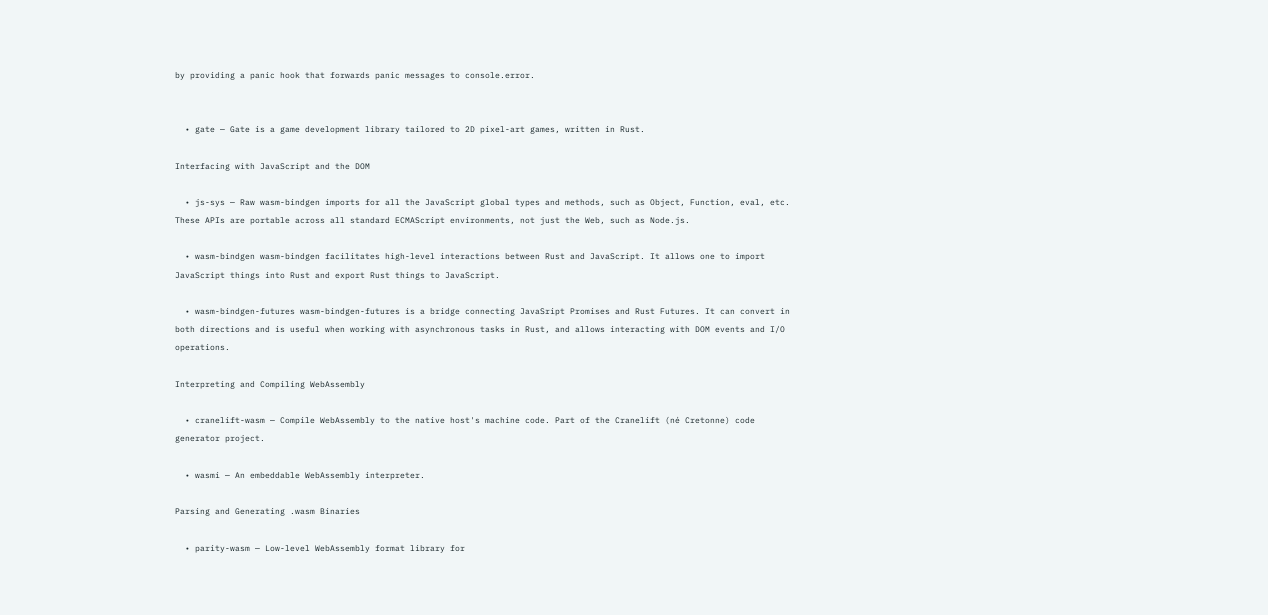by providing a panic hook that forwards panic messages to console.error.


  • gate — Gate is a game development library tailored to 2D pixel-art games, written in Rust.

Interfacing with JavaScript and the DOM

  • js-sys — Raw wasm-bindgen imports for all the JavaScript global types and methods, such as Object, Function, eval, etc. These APIs are portable across all standard ECMAScript environments, not just the Web, such as Node.js.

  • wasm-bindgen wasm-bindgen facilitates high-level interactions between Rust and JavaScript. It allows one to import JavaScript things into Rust and export Rust things to JavaScript.

  • wasm-bindgen-futures wasm-bindgen-futures is a bridge connecting JavaSript Promises and Rust Futures. It can convert in both directions and is useful when working with asynchronous tasks in Rust, and allows interacting with DOM events and I/O operations.

Interpreting and Compiling WebAssembly

  • cranelift-wasm — Compile WebAssembly to the native host's machine code. Part of the Cranelift (né Cretonne) code generator project.

  • wasmi — An embeddable WebAssembly interpreter.

Parsing and Generating .wasm Binaries

  • parity-wasm — Low-level WebAssembly format library for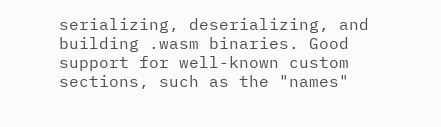serializing, deserializing, and building .wasm binaries. Good support for well-known custom sections, such as the "names"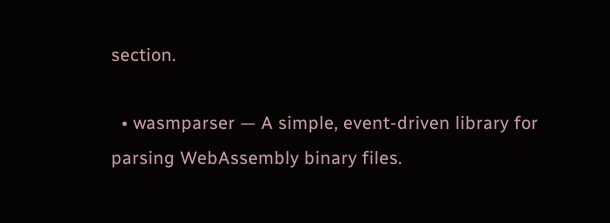section.

  • wasmparser — A simple, event-driven library for parsing WebAssembly binary files.